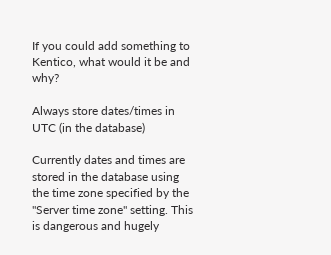If you could add something to Kentico, what would it be and why?

Always store dates/times in UTC (in the database)

Currently dates and times are stored in the database using the time zone specified by the "Server time zone" setting. This is dangerous and hugely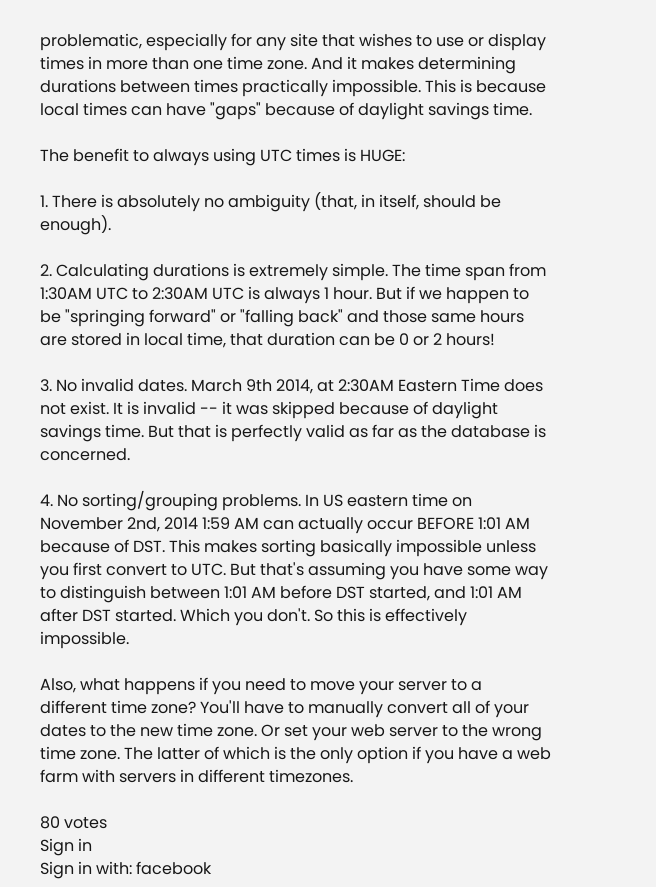problematic, especially for any site that wishes to use or display times in more than one time zone. And it makes determining durations between times practically impossible. This is because local times can have "gaps" because of daylight savings time.

The benefit to always using UTC times is HUGE:

1. There is absolutely no ambiguity (that, in itself, should be enough).

2. Calculating durations is extremely simple. The time span from 1:30AM UTC to 2:30AM UTC is always 1 hour. But if we happen to be "springing forward" or "falling back" and those same hours are stored in local time, that duration can be 0 or 2 hours!

3. No invalid dates. March 9th 2014, at 2:30AM Eastern Time does not exist. It is invalid -- it was skipped because of daylight savings time. But that is perfectly valid as far as the database is concerned.

4. No sorting/grouping problems. In US eastern time on November 2nd, 2014 1:59 AM can actually occur BEFORE 1:01 AM because of DST. This makes sorting basically impossible unless you first convert to UTC. But that's assuming you have some way to distinguish between 1:01 AM before DST started, and 1:01 AM after DST started. Which you don't. So this is effectively impossible.

Also, what happens if you need to move your server to a different time zone? You'll have to manually convert all of your dates to the new time zone. Or set your web server to the wrong time zone. The latter of which is the only option if you have a web farm with servers in different timezones.

80 votes
Sign in
Sign in with: facebook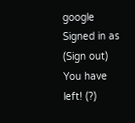google
Signed in as (Sign out)
You have left! (?)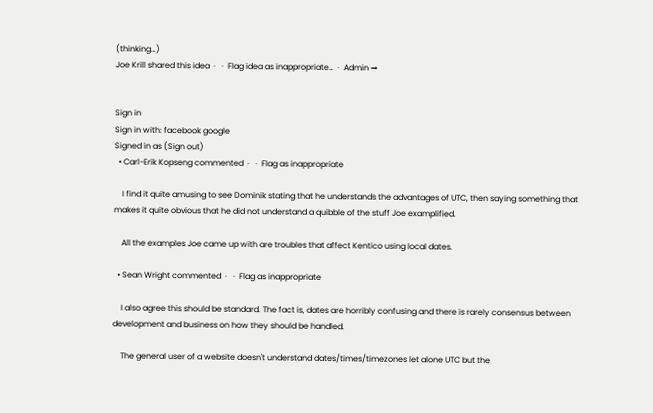(thinking…)
Joe Krill shared this idea  ·   ·  Flag idea as inappropriate…  ·  Admin →


Sign in
Sign in with: facebook google
Signed in as (Sign out)
  • Carl-Erik Kopseng commented  ·   ·  Flag as inappropriate

    I find it quite amusing to see Dominik stating that he understands the advantages of UTC, then saying something that makes it quite obvious that he did not understand a quibble of the stuff Joe examplified.

    All the examples Joe came up with are troubles that affect Kentico using local dates.

  • Sean Wright commented  ·   ·  Flag as inappropriate

    I also agree this should be standard. The fact is, dates are horribly confusing and there is rarely consensus between development and business on how they should be handled.

    The general user of a website doesn't understand dates/times/timezones let alone UTC but the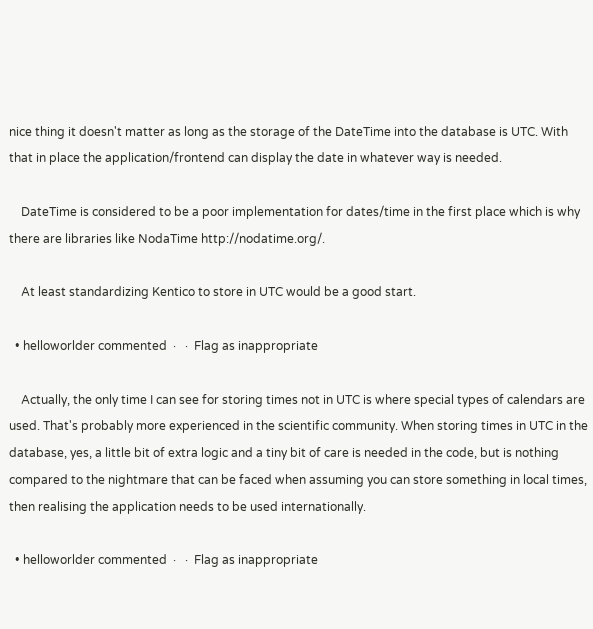nice thing it doesn't matter as long as the storage of the DateTime into the database is UTC. With that in place the application/frontend can display the date in whatever way is needed.

    DateTime is considered to be a poor implementation for dates/time in the first place which is why there are libraries like NodaTime http://nodatime.org/.

    At least standardizing Kentico to store in UTC would be a good start.

  • helloworlder commented  ·   ·  Flag as inappropriate

    Actually, the only time I can see for storing times not in UTC is where special types of calendars are used. That's probably more experienced in the scientific community. When storing times in UTC in the database, yes, a little bit of extra logic and a tiny bit of care is needed in the code, but is nothing compared to the nightmare that can be faced when assuming you can store something in local times, then realising the application needs to be used internationally.

  • helloworlder commented  ·   ·  Flag as inappropriate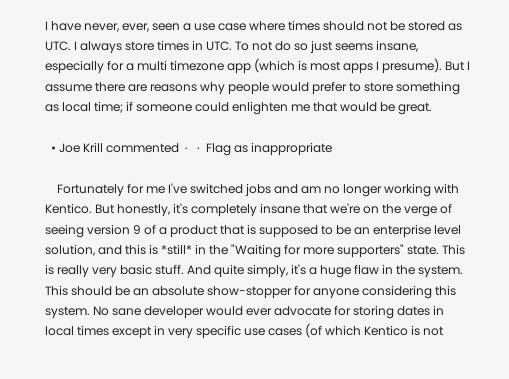I have never, ever, seen a use case where times should not be stored as UTC. I always store times in UTC. To not do so just seems insane, especially for a multi timezone app (which is most apps I presume). But I assume there are reasons why people would prefer to store something as local time; if someone could enlighten me that would be great.

  • Joe Krill commented  ·   ·  Flag as inappropriate

    Fortunately for me I've switched jobs and am no longer working with Kentico. But honestly, it's completely insane that we're on the verge of seeing version 9 of a product that is supposed to be an enterprise level solution, and this is *still* in the "Waiting for more supporters" state. This is really very basic stuff. And quite simply, it's a huge flaw in the system. This should be an absolute show-stopper for anyone considering this system. No sane developer would ever advocate for storing dates in local times except in very specific use cases (of which Kentico is not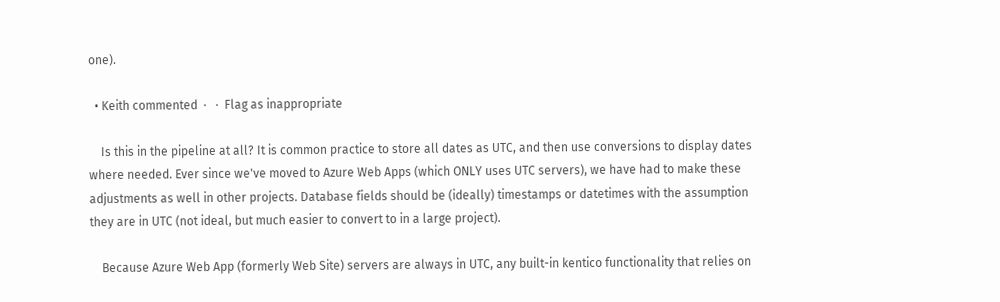one).

  • Keith commented  ·   ·  Flag as inappropriate

    Is this in the pipeline at all? It is common practice to store all dates as UTC, and then use conversions to display dates where needed. Ever since we've moved to Azure Web Apps (which ONLY uses UTC servers), we have had to make these adjustments as well in other projects. Database fields should be (ideally) timestamps or datetimes with the assumption they are in UTC (not ideal, but much easier to convert to in a large project).

    Because Azure Web App (formerly Web Site) servers are always in UTC, any built-in kentico functionality that relies on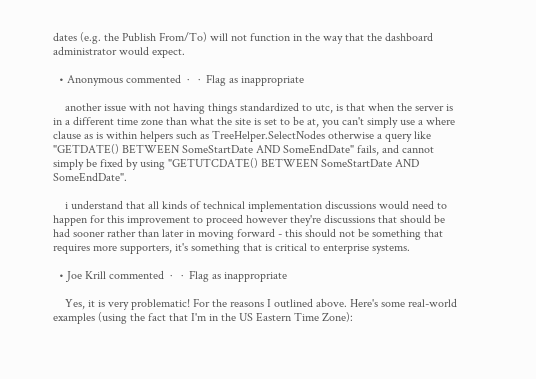dates (e.g. the Publish From/To) will not function in the way that the dashboard administrator would expect.

  • Anonymous commented  ·   ·  Flag as inappropriate

    another issue with not having things standardized to utc, is that when the server is in a different time zone than what the site is set to be at, you can't simply use a where clause as is within helpers such as TreeHelper.SelectNodes otherwise a query like "GETDATE() BETWEEN SomeStartDate AND SomeEndDate" fails, and cannot simply be fixed by using "GETUTCDATE() BETWEEN SomeStartDate AND SomeEndDate".

    i understand that all kinds of technical implementation discussions would need to happen for this improvement to proceed however they're discussions that should be had sooner rather than later in moving forward - this should not be something that requires more supporters, it's something that is critical to enterprise systems.

  • Joe Krill commented  ·   ·  Flag as inappropriate

    Yes, it is very problematic! For the reasons I outlined above. Here's some real-world examples (using the fact that I'm in the US Eastern Time Zone):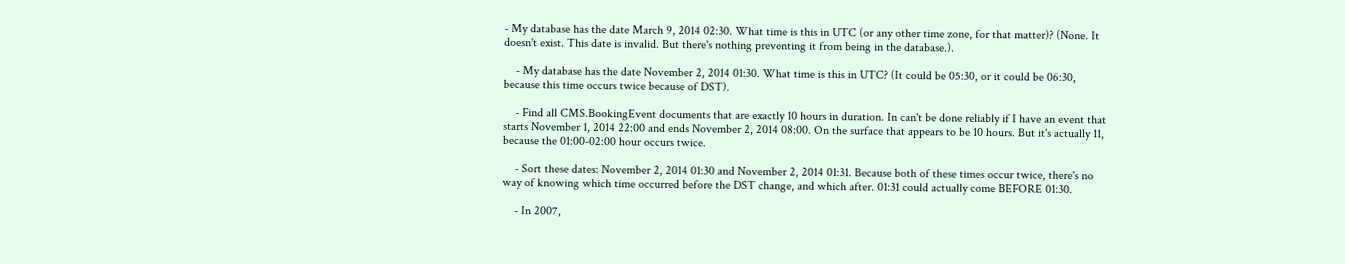- My database has the date March 9, 2014 02:30. What time is this in UTC (or any other time zone, for that matter)? (None. It doesn't exist. This date is invalid. But there's nothing preventing it from being in the database.).

    - My database has the date November 2, 2014 01:30. What time is this in UTC? (It could be 05:30, or it could be 06:30, because this time occurs twice because of DST).

    - Find all CMS.BookingEvent documents that are exactly 10 hours in duration. In can't be done reliably if I have an event that starts November 1, 2014 22:00 and ends November 2, 2014 08:00. On the surface that appears to be 10 hours. But it's actually 11, because the 01:00-02:00 hour occurs twice.

    - Sort these dates: November 2, 2014 01:30 and November 2, 2014 01:31. Because both of these times occur twice, there's no way of knowing which time occurred before the DST change, and which after. 01:31 could actually come BEFORE 01:30.

    - In 2007,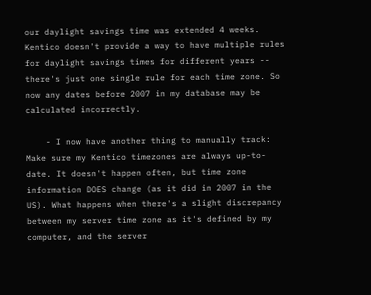our daylight savings time was extended 4 weeks. Kentico doesn't provide a way to have multiple rules for daylight savings times for different years -- there's just one single rule for each time zone. So now any dates before 2007 in my database may be calculated incorrectly.

    - I now have another thing to manually track: Make sure my Kentico timezones are always up-to-date. It doesn't happen often, but time zone information DOES change (as it did in 2007 in the US). What happens when there's a slight discrepancy between my server time zone as it's defined by my computer, and the server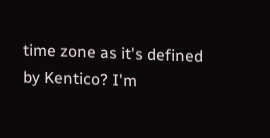time zone as it's defined by Kentico? I'm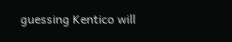guessing Kentico will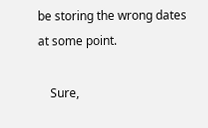be storing the wrong dates at some point.

    Sure,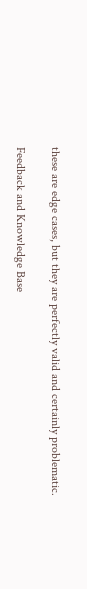these are edge cases, but they are perfectly valid and certainly problematic.

Feedback and Knowledge Base